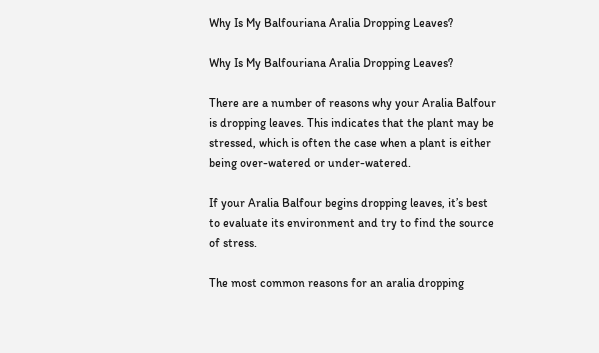Why Is My Balfouriana Aralia Dropping Leaves?

Why Is My Balfouriana Aralia Dropping Leaves?

There are a number of reasons why your Aralia Balfour is dropping leaves. This indicates that the plant may be stressed, which is often the case when a plant is either being over-watered or under-watered.

If your Aralia Balfour begins dropping leaves, it’s best to evaluate its environment and try to find the source of stress.

The most common reasons for an aralia dropping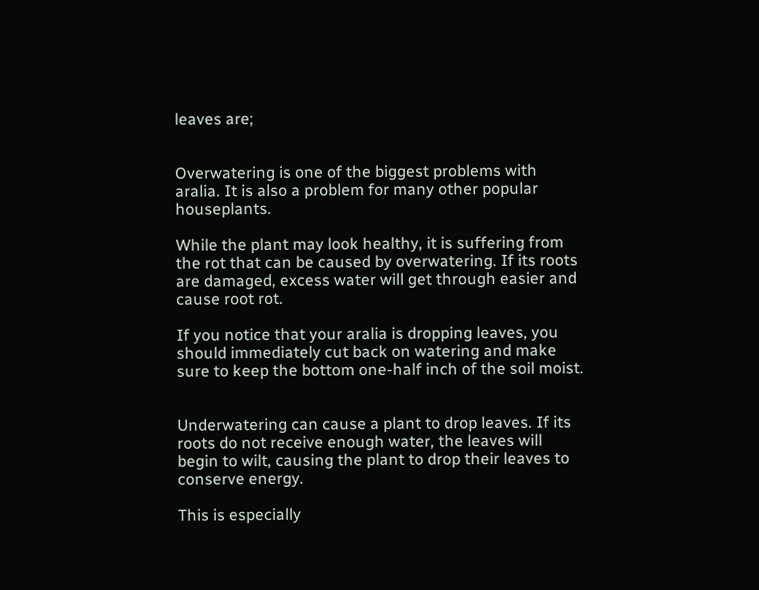leaves are;


Overwatering is one of the biggest problems with aralia. It is also a problem for many other popular houseplants.

While the plant may look healthy, it is suffering from the rot that can be caused by overwatering. If its roots are damaged, excess water will get through easier and cause root rot.

If you notice that your aralia is dropping leaves, you should immediately cut back on watering and make sure to keep the bottom one-half inch of the soil moist.


Underwatering can cause a plant to drop leaves. If its roots do not receive enough water, the leaves will begin to wilt, causing the plant to drop their leaves to conserve energy.

This is especially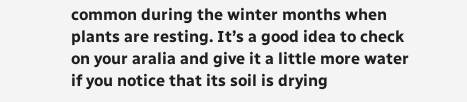common during the winter months when plants are resting. It’s a good idea to check on your aralia and give it a little more water if you notice that its soil is drying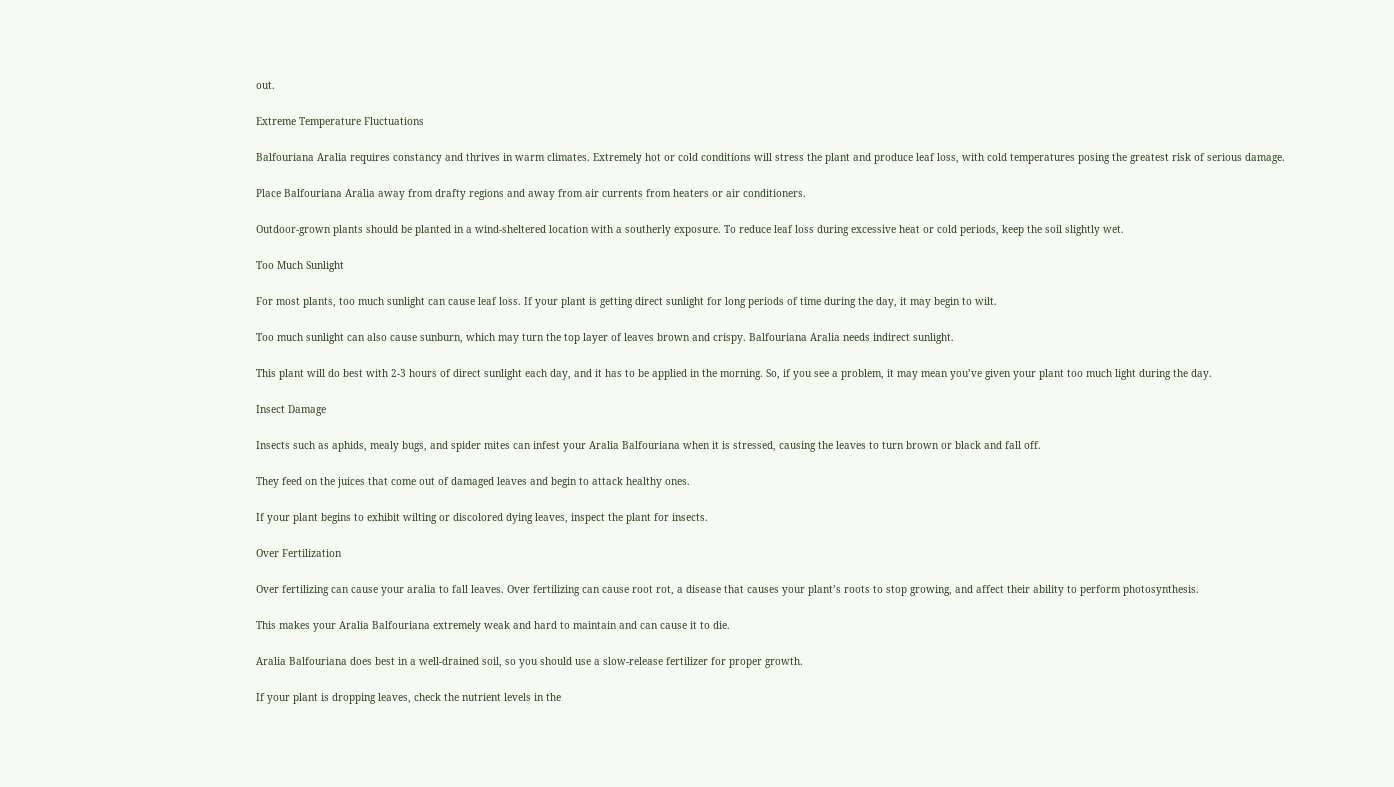out.

Extreme Temperature Fluctuations

Balfouriana Aralia requires constancy and thrives in warm climates. Extremely hot or cold conditions will stress the plant and produce leaf loss, with cold temperatures posing the greatest risk of serious damage.

Place Balfouriana Aralia away from drafty regions and away from air currents from heaters or air conditioners.

Outdoor-grown plants should be planted in a wind-sheltered location with a southerly exposure. To reduce leaf loss during excessive heat or cold periods, keep the soil slightly wet.

Too Much Sunlight

For most plants, too much sunlight can cause leaf loss. If your plant is getting direct sunlight for long periods of time during the day, it may begin to wilt.

Too much sunlight can also cause sunburn, which may turn the top layer of leaves brown and crispy. Balfouriana Aralia needs indirect sunlight.

This plant will do best with 2-3 hours of direct sunlight each day, and it has to be applied in the morning. So, if you see a problem, it may mean you’ve given your plant too much light during the day.

Insect Damage

Insects such as aphids, mealy bugs, and spider mites can infest your Aralia Balfouriana when it is stressed, causing the leaves to turn brown or black and fall off.

They feed on the juices that come out of damaged leaves and begin to attack healthy ones.

If your plant begins to exhibit wilting or discolored dying leaves, inspect the plant for insects.

Over Fertilization

Over fertilizing can cause your aralia to fall leaves. Over fertilizing can cause root rot, a disease that causes your plant’s roots to stop growing, and affect their ability to perform photosynthesis.

This makes your Aralia Balfouriana extremely weak and hard to maintain and can cause it to die.

Aralia Balfouriana does best in a well-drained soil, so you should use a slow-release fertilizer for proper growth.

If your plant is dropping leaves, check the nutrient levels in the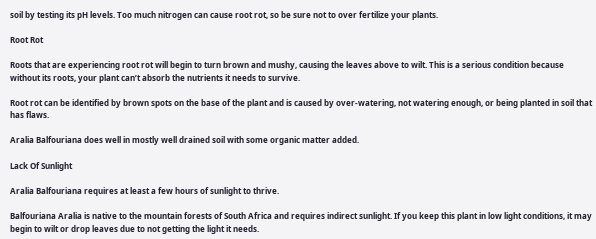soil by testing its pH levels. Too much nitrogen can cause root rot, so be sure not to over fertilize your plants.

Root Rot

Roots that are experiencing root rot will begin to turn brown and mushy, causing the leaves above to wilt. This is a serious condition because without its roots, your plant can’t absorb the nutrients it needs to survive.

Root rot can be identified by brown spots on the base of the plant and is caused by over-watering, not watering enough, or being planted in soil that has flaws.

Aralia Balfouriana does well in mostly well drained soil with some organic matter added.

Lack Of Sunlight

Aralia Balfouriana requires at least a few hours of sunlight to thrive.

Balfouriana Aralia is native to the mountain forests of South Africa and requires indirect sunlight. If you keep this plant in low light conditions, it may begin to wilt or drop leaves due to not getting the light it needs.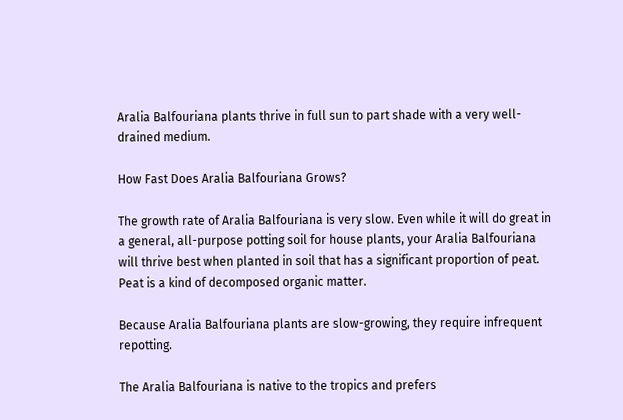Aralia Balfouriana plants thrive in full sun to part shade with a very well-drained medium.

How Fast Does Aralia Balfouriana Grows?

The growth rate of Aralia Balfouriana is very slow. Even while it will do great in a general, all-purpose potting soil for house plants, your Aralia Balfouriana will thrive best when planted in soil that has a significant proportion of peat. Peat is a kind of decomposed organic matter.

Because Aralia Balfouriana plants are slow-growing, they require infrequent repotting.

The Aralia Balfouriana is native to the tropics and prefers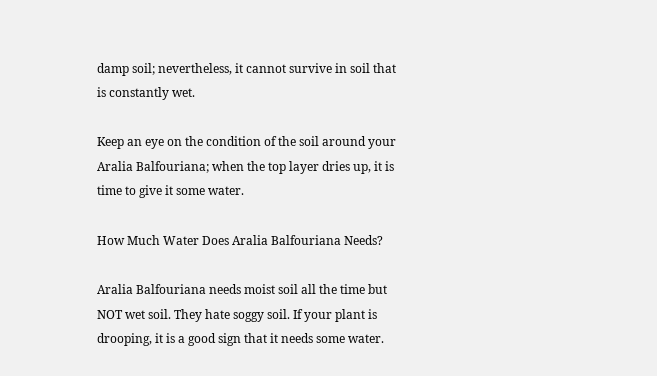damp soil; nevertheless, it cannot survive in soil that is constantly wet.

Keep an eye on the condition of the soil around your Aralia Balfouriana; when the top layer dries up, it is time to give it some water.

How Much Water Does Aralia Balfouriana Needs?

Aralia Balfouriana needs moist soil all the time but NOT wet soil. They hate soggy soil. If your plant is drooping, it is a good sign that it needs some water.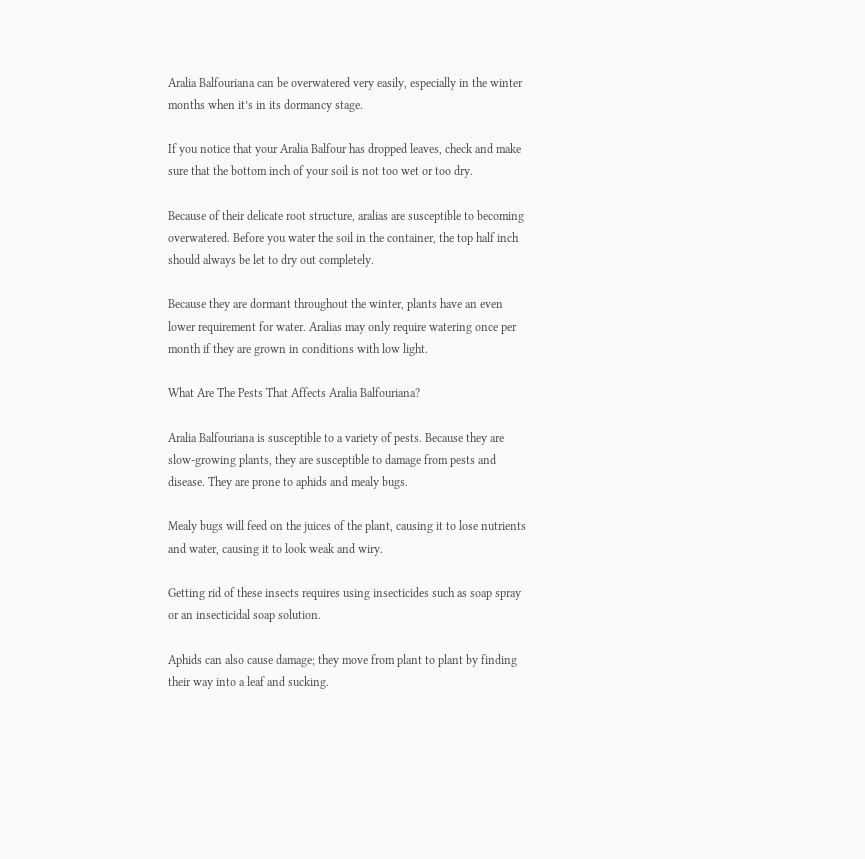Aralia Balfouriana can be overwatered very easily, especially in the winter months when it’s in its dormancy stage.

If you notice that your Aralia Balfour has dropped leaves, check and make sure that the bottom inch of your soil is not too wet or too dry.

Because of their delicate root structure, aralias are susceptible to becoming overwatered. Before you water the soil in the container, the top half inch should always be let to dry out completely.

Because they are dormant throughout the winter, plants have an even lower requirement for water. Aralias may only require watering once per month if they are grown in conditions with low light.

What Are The Pests That Affects Aralia Balfouriana?

Aralia Balfouriana is susceptible to a variety of pests. Because they are slow-growing plants, they are susceptible to damage from pests and disease. They are prone to aphids and mealy bugs.

Mealy bugs will feed on the juices of the plant, causing it to lose nutrients and water, causing it to look weak and wiry.

Getting rid of these insects requires using insecticides such as soap spray or an insecticidal soap solution.

Aphids can also cause damage; they move from plant to plant by finding their way into a leaf and sucking.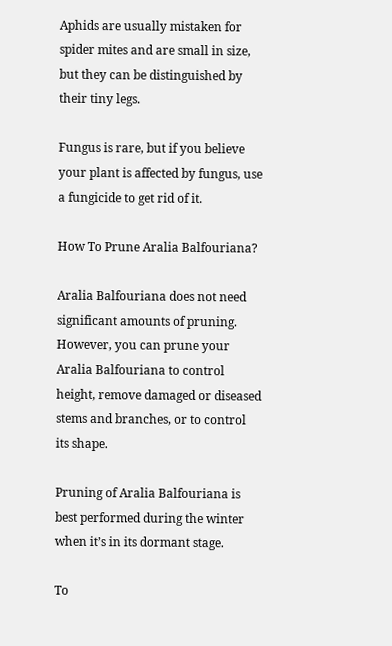Aphids are usually mistaken for spider mites and are small in size, but they can be distinguished by their tiny legs.

Fungus is rare, but if you believe your plant is affected by fungus, use a fungicide to get rid of it.

How To Prune Aralia Balfouriana?

Aralia Balfouriana does not need significant amounts of pruning. However, you can prune your Aralia Balfouriana to control height, remove damaged or diseased stems and branches, or to control its shape.

Pruning of Aralia Balfouriana is best performed during the winter when it’s in its dormant stage.

To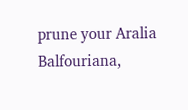prune your Aralia Balfouriana,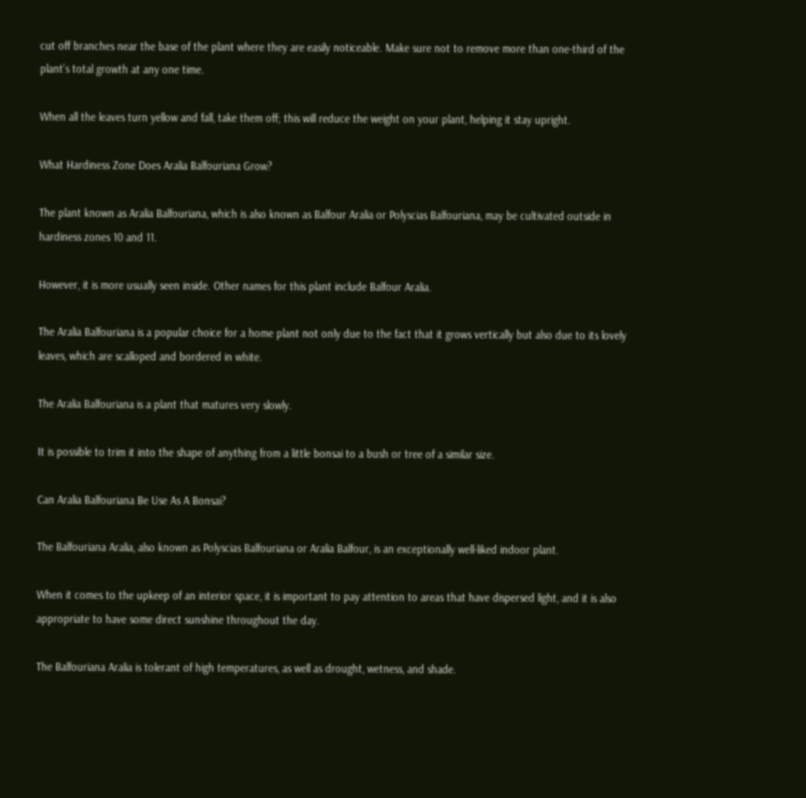cut off branches near the base of the plant where they are easily noticeable. Make sure not to remove more than one-third of the plant’s total growth at any one time.

When all the leaves turn yellow and fall, take them off; this will reduce the weight on your plant, helping it stay upright.

What Hardiness Zone Does Aralia Balfouriana Grow?

The plant known as Aralia Balfouriana, which is also known as Balfour Aralia or Polyscias Balfouriana, may be cultivated outside in hardiness zones 10 and 11.

However, it is more usually seen inside. Other names for this plant include Balfour Aralia.

The Aralia Balfouriana is a popular choice for a home plant not only due to the fact that it grows vertically but also due to its lovely leaves, which are scalloped and bordered in white.

The Aralia Balfouriana is a plant that matures very slowly.

It is possible to trim it into the shape of anything from a little bonsai to a bush or tree of a similar size.

Can Aralia Balfouriana Be Use As A Bonsai?

The Balfouriana Aralia, also known as Polyscias Balfouriana or Aralia Balfour, is an exceptionally well-liked indoor plant.

When it comes to the upkeep of an interior space, it is important to pay attention to areas that have dispersed light, and it is also appropriate to have some direct sunshine throughout the day.

The Balfouriana Aralia is tolerant of high temperatures, as well as drought, wetness, and shade.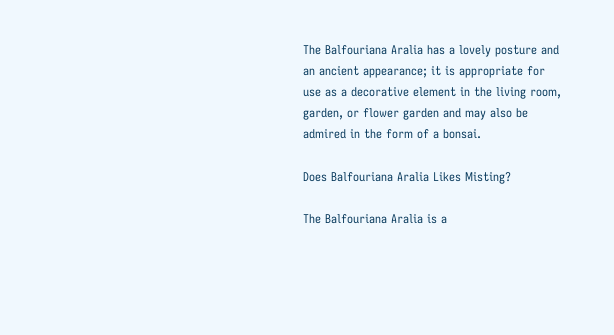The Balfouriana Aralia has a lovely posture and an ancient appearance; it is appropriate for use as a decorative element in the living room, garden, or flower garden and may also be admired in the form of a bonsai.

Does Balfouriana Aralia Likes Misting?

The Balfouriana Aralia is a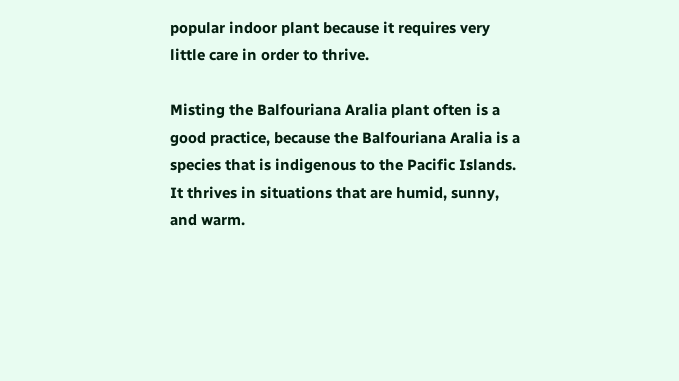popular indoor plant because it requires very little care in order to thrive.

Misting the Balfouriana Aralia plant often is a good practice, because the Balfouriana Aralia is a species that is indigenous to the Pacific Islands. It thrives in situations that are humid, sunny, and warm.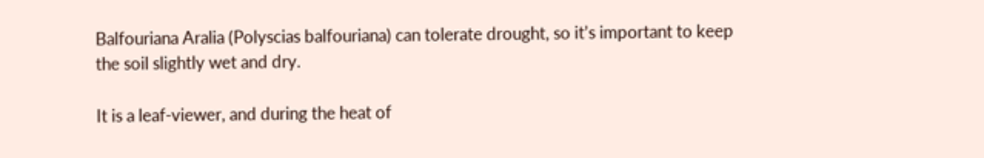Balfouriana Aralia (Polyscias balfouriana) can tolerate drought, so it’s important to keep the soil slightly wet and dry.

It is a leaf-viewer, and during the heat of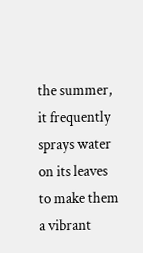the summer, it frequently sprays water on its leaves to make them a vibrant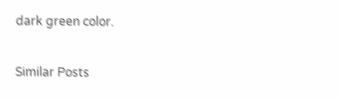dark green color.

Similar Posts